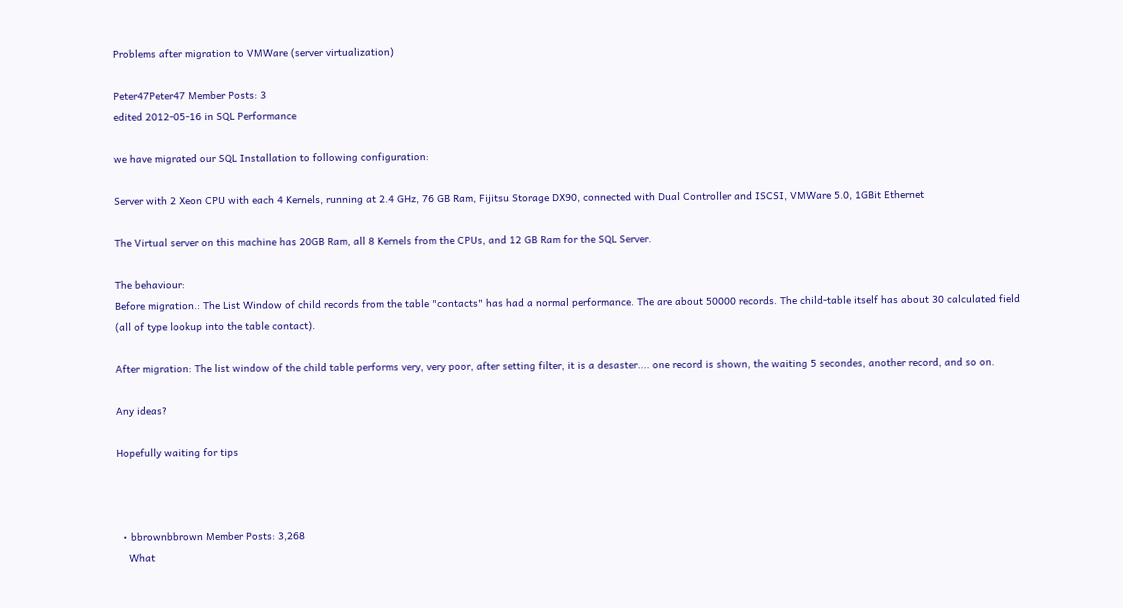Problems after migration to VMWare (server virtualization)

Peter47Peter47 Member Posts: 3
edited 2012-05-16 in SQL Performance

we have migrated our SQL Installation to following configuration:

Server with 2 Xeon CPU with each 4 Kernels, running at 2.4 GHz, 76 GB Ram, Fijitsu Storage DX90, connected with Dual Controller and ISCSI, VMWare 5.0, 1GBit Ethernet

The Virtual server on this machine has 20GB Ram, all 8 Kernels from the CPUs, and 12 GB Ram for the SQL Server.

The behaviour:
Before migration.: The List Window of child records from the table "contacts" has had a normal performance. The are about 50000 records. The child-table itself has about 30 calculated field (all of type lookup into the table contact).

After migration: The list window of the child table performs very, very poor, after setting filter, it is a desaster.... one record is shown, the waiting 5 secondes, another record, and so on.

Any ideas?

Hopefully waiting for tips



  • bbrownbbrown Member Posts: 3,268
    What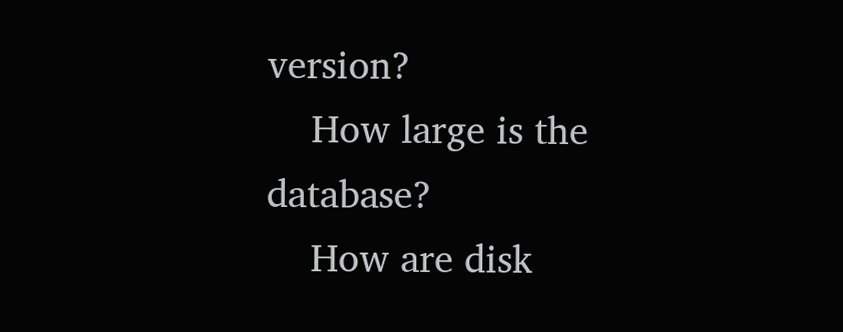version?
    How large is the database?
    How are disk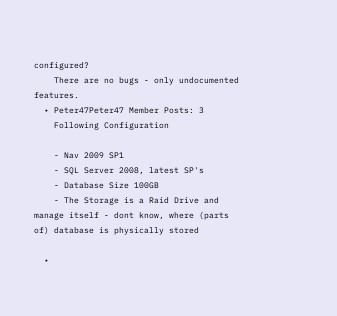configured?
    There are no bugs - only undocumented features.
  • Peter47Peter47 Member Posts: 3
    Following Configuration

    - Nav 2009 SP1
    - SQL Server 2008, latest SP's
    - Database Size 100GB
    - The Storage is a Raid Drive and manage itself - dont know, where (parts of) database is physically stored

  •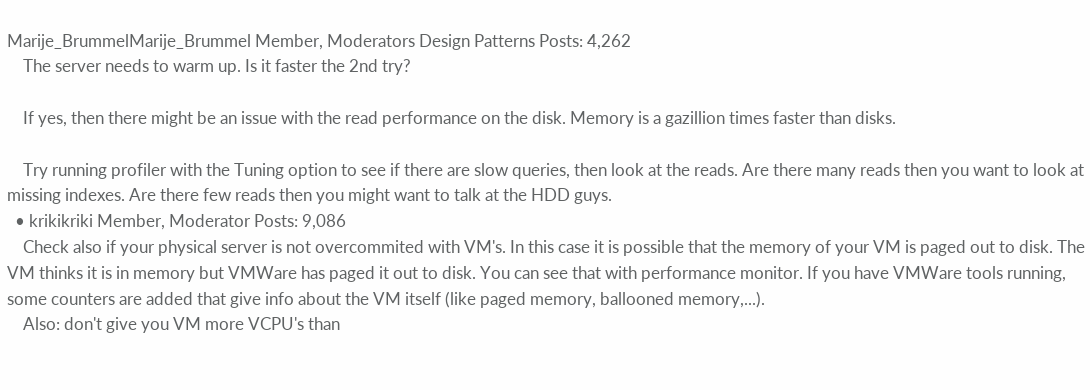Marije_BrummelMarije_Brummel Member, Moderators Design Patterns Posts: 4,262
    The server needs to warm up. Is it faster the 2nd try?

    If yes, then there might be an issue with the read performance on the disk. Memory is a gazillion times faster than disks.

    Try running profiler with the Tuning option to see if there are slow queries, then look at the reads. Are there many reads then you want to look at missing indexes. Are there few reads then you might want to talk at the HDD guys.
  • krikikriki Member, Moderator Posts: 9,086
    Check also if your physical server is not overcommited with VM's. In this case it is possible that the memory of your VM is paged out to disk. The VM thinks it is in memory but VMWare has paged it out to disk. You can see that with performance monitor. If you have VMWare tools running, some counters are added that give info about the VM itself (like paged memory, ballooned memory,...).
    Also: don't give you VM more VCPU's than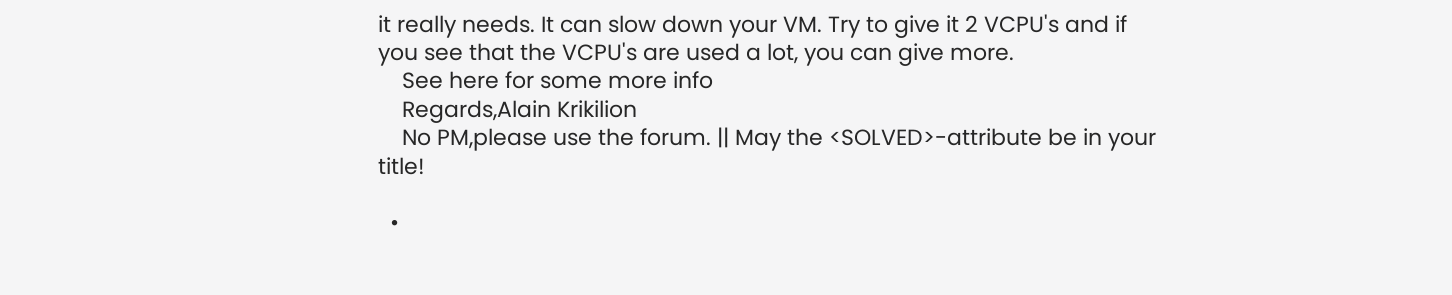it really needs. It can slow down your VM. Try to give it 2 VCPU's and if you see that the VCPU's are used a lot, you can give more.
    See here for some more info
    Regards,Alain Krikilion
    No PM,please use the forum. || May the <SOLVED>-attribute be in your title!

  •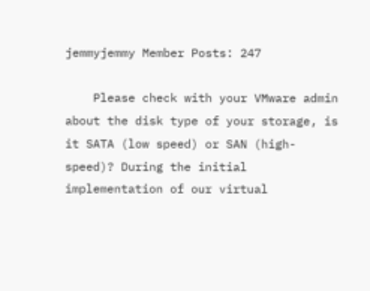jemmyjemmy Member Posts: 247

    Please check with your VMware admin about the disk type of your storage, is it SATA (low speed) or SAN (high-speed)? During the initial implementation of our virtual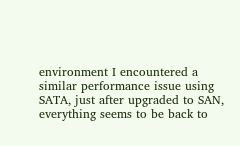environment I encountered a similar performance issue using SATA, just after upgraded to SAN, everything seems to be back to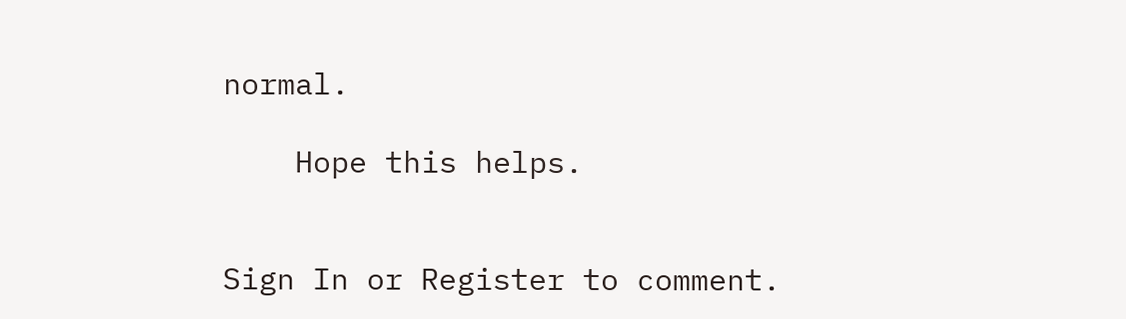normal.

    Hope this helps.


Sign In or Register to comment.